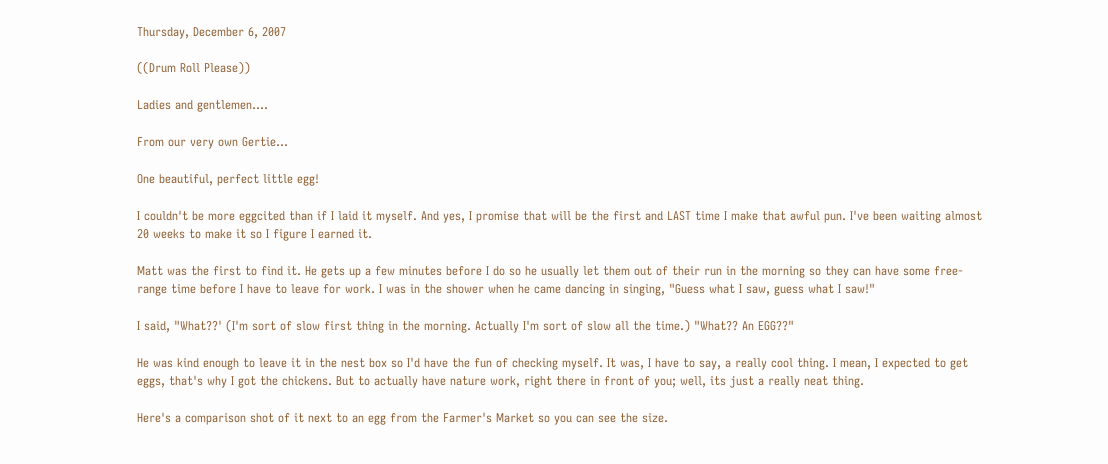Thursday, December 6, 2007

((Drum Roll Please))

Ladies and gentlemen....

From our very own Gertie...

One beautiful, perfect little egg!

I couldn't be more eggcited than if I laid it myself. And yes, I promise that will be the first and LAST time I make that awful pun. I've been waiting almost 20 weeks to make it so I figure I earned it.

Matt was the first to find it. He gets up a few minutes before I do so he usually let them out of their run in the morning so they can have some free-range time before I have to leave for work. I was in the shower when he came dancing in singing, "Guess what I saw, guess what I saw!"

I said, "What??' (I'm sort of slow first thing in the morning. Actually I'm sort of slow all the time.) "What?? An EGG??"

He was kind enough to leave it in the nest box so I'd have the fun of checking myself. It was, I have to say, a really cool thing. I mean, I expected to get eggs, that's why I got the chickens. But to actually have nature work, right there in front of you; well, its just a really neat thing.

Here's a comparison shot of it next to an egg from the Farmer's Market so you can see the size.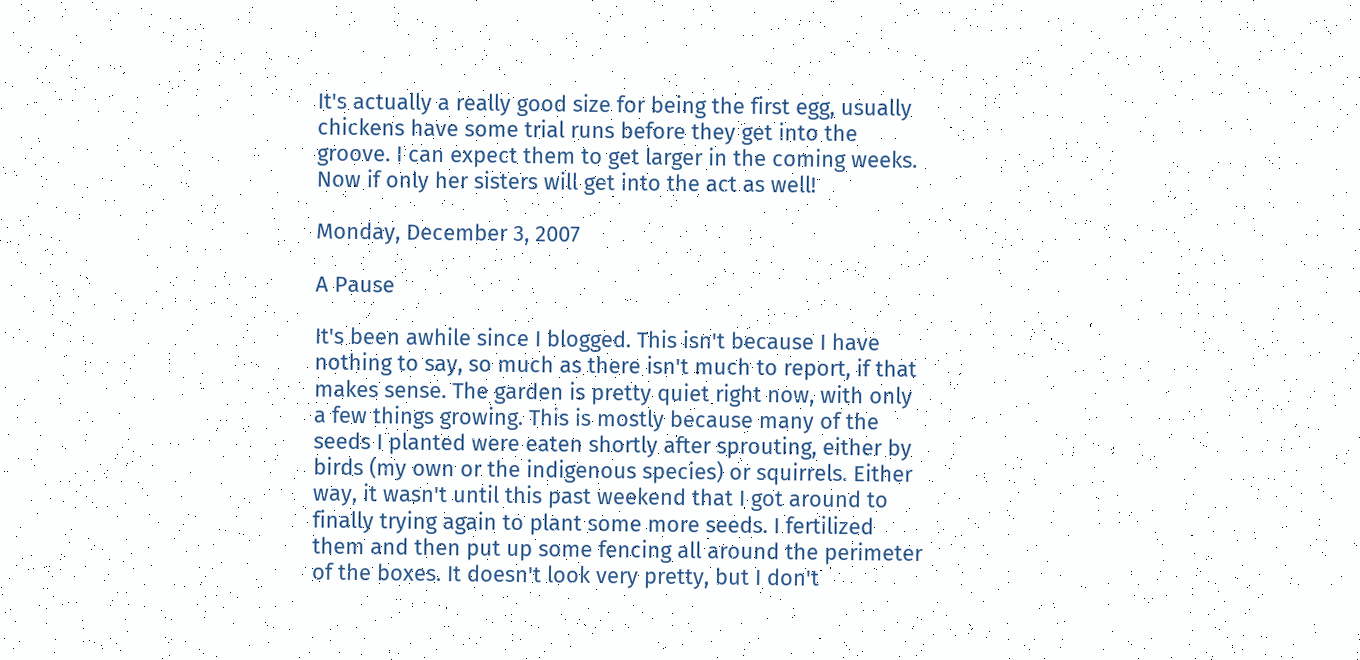It's actually a really good size for being the first egg, usually chickens have some trial runs before they get into the groove. I can expect them to get larger in the coming weeks. Now if only her sisters will get into the act as well!

Monday, December 3, 2007

A Pause

It's been awhile since I blogged. This isn't because I have nothing to say, so much as there isn't much to report, if that makes sense. The garden is pretty quiet right now, with only a few things growing. This is mostly because many of the seeds I planted were eaten shortly after sprouting, either by birds (my own or the indigenous species) or squirrels. Either way, it wasn't until this past weekend that I got around to finally trying again to plant some more seeds. I fertilized them and then put up some fencing all around the perimeter of the boxes. It doesn't look very pretty, but I don't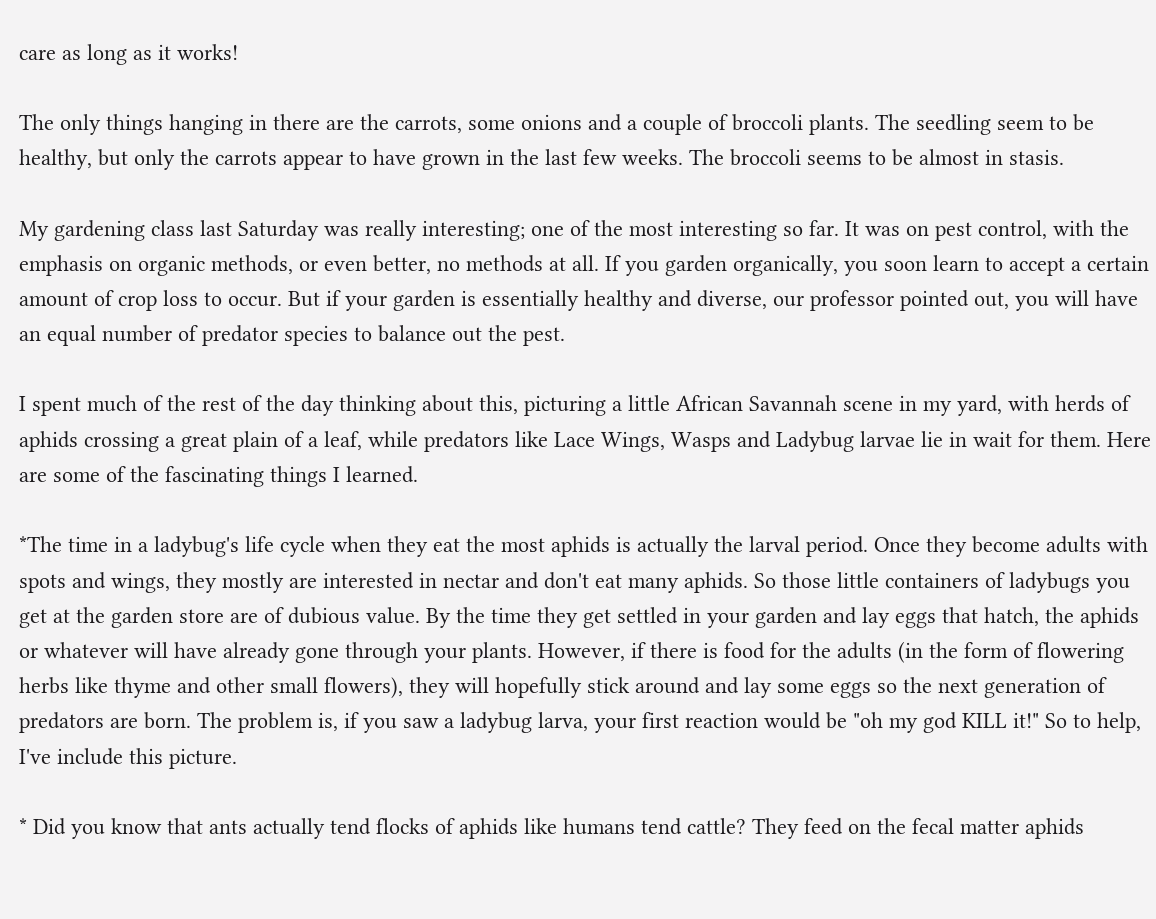care as long as it works!

The only things hanging in there are the carrots, some onions and a couple of broccoli plants. The seedling seem to be healthy, but only the carrots appear to have grown in the last few weeks. The broccoli seems to be almost in stasis.

My gardening class last Saturday was really interesting; one of the most interesting so far. It was on pest control, with the emphasis on organic methods, or even better, no methods at all. If you garden organically, you soon learn to accept a certain amount of crop loss to occur. But if your garden is essentially healthy and diverse, our professor pointed out, you will have an equal number of predator species to balance out the pest.

I spent much of the rest of the day thinking about this, picturing a little African Savannah scene in my yard, with herds of aphids crossing a great plain of a leaf, while predators like Lace Wings, Wasps and Ladybug larvae lie in wait for them. Here are some of the fascinating things I learned.

*The time in a ladybug's life cycle when they eat the most aphids is actually the larval period. Once they become adults with spots and wings, they mostly are interested in nectar and don't eat many aphids. So those little containers of ladybugs you get at the garden store are of dubious value. By the time they get settled in your garden and lay eggs that hatch, the aphids or whatever will have already gone through your plants. However, if there is food for the adults (in the form of flowering herbs like thyme and other small flowers), they will hopefully stick around and lay some eggs so the next generation of predators are born. The problem is, if you saw a ladybug larva, your first reaction would be "oh my god KILL it!" So to help, I've include this picture.

* Did you know that ants actually tend flocks of aphids like humans tend cattle? They feed on the fecal matter aphids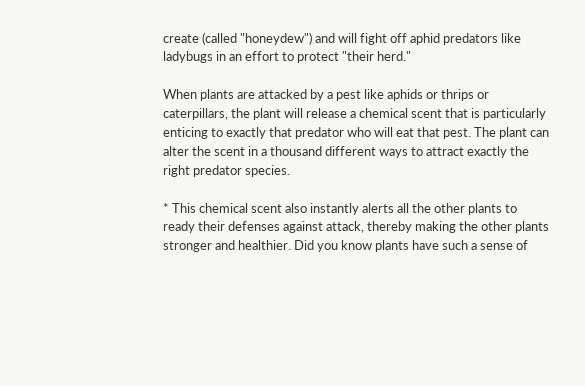create (called "honeydew") and will fight off aphid predators like ladybugs in an effort to protect "their herd."

When plants are attacked by a pest like aphids or thrips or caterpillars, the plant will release a chemical scent that is particularly enticing to exactly that predator who will eat that pest. The plant can alter the scent in a thousand different ways to attract exactly the right predator species.

* This chemical scent also instantly alerts all the other plants to ready their defenses against attack, thereby making the other plants stronger and healthier. Did you know plants have such a sense of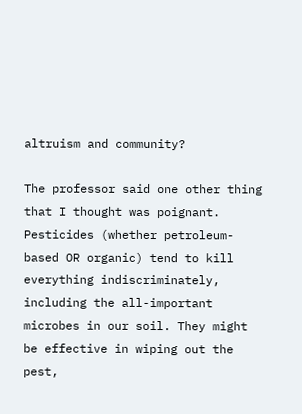altruism and community?

The professor said one other thing that I thought was poignant. Pesticides (whether petroleum-based OR organic) tend to kill everything indiscriminately, including the all-important microbes in our soil. They might be effective in wiping out the pest,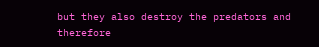but they also destroy the predators and therefore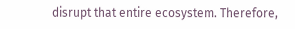disrupt that entire ecosystem. Therefore,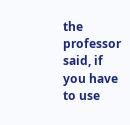the professor said, if you have to use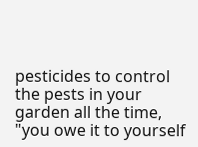pesticides to control the pests in your garden all the time, "you owe it to yourself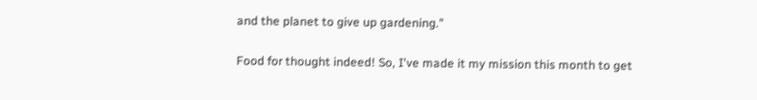and the planet to give up gardening."

Food for thought indeed! So, I've made it my mission this month to get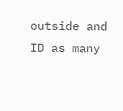outside and ID as many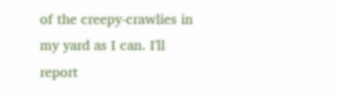of the creepy-crawlies in my yard as I can. I'll report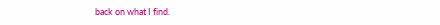back on what I find.